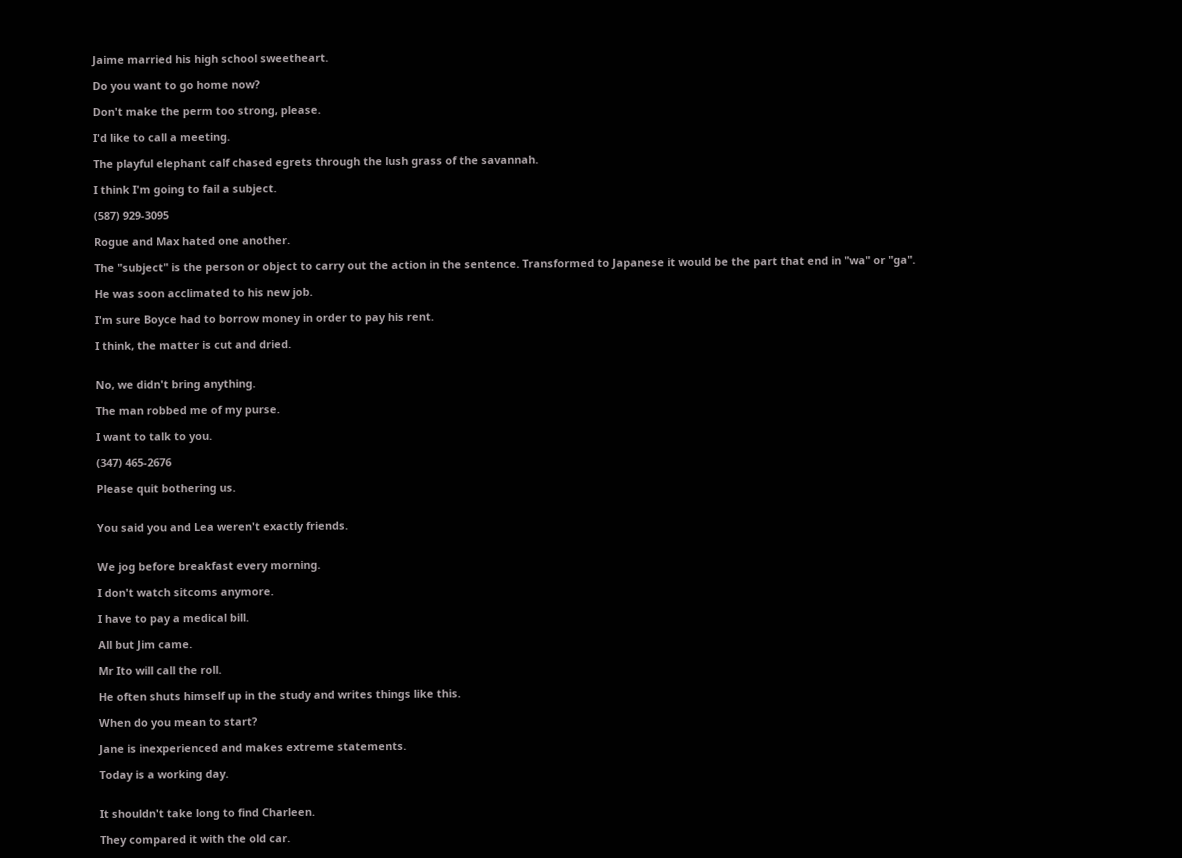Jaime married his high school sweetheart.

Do you want to go home now?

Don't make the perm too strong, please.

I'd like to call a meeting.

The playful elephant calf chased egrets through the lush grass of the savannah.

I think I'm going to fail a subject.

(587) 929-3095

Rogue and Max hated one another.

The "subject" is the person or object to carry out the action in the sentence. Transformed to Japanese it would be the part that end in "wa" or "ga".

He was soon acclimated to his new job.

I'm sure Boyce had to borrow money in order to pay his rent.

I think, the matter is cut and dried.


No, we didn't bring anything.

The man robbed me of my purse.

I want to talk to you.

(347) 465-2676

Please quit bothering us.


You said you and Lea weren't exactly friends.


We jog before breakfast every morning.

I don't watch sitcoms anymore.

I have to pay a medical bill.

All but Jim came.

Mr Ito will call the roll.

He often shuts himself up in the study and writes things like this.

When do you mean to start?

Jane is inexperienced and makes extreme statements.

Today is a working day.


It shouldn't take long to find Charleen.

They compared it with the old car.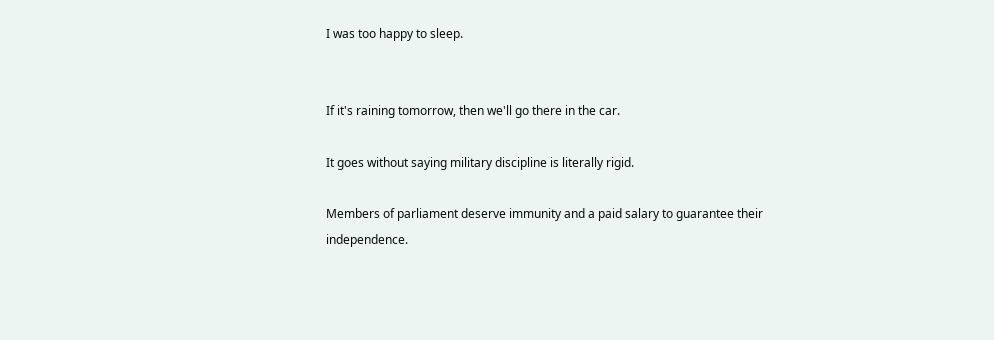I was too happy to sleep.


If it's raining tomorrow, then we'll go there in the car.

It goes without saying military discipline is literally rigid.

Members of parliament deserve immunity and a paid salary to guarantee their independence.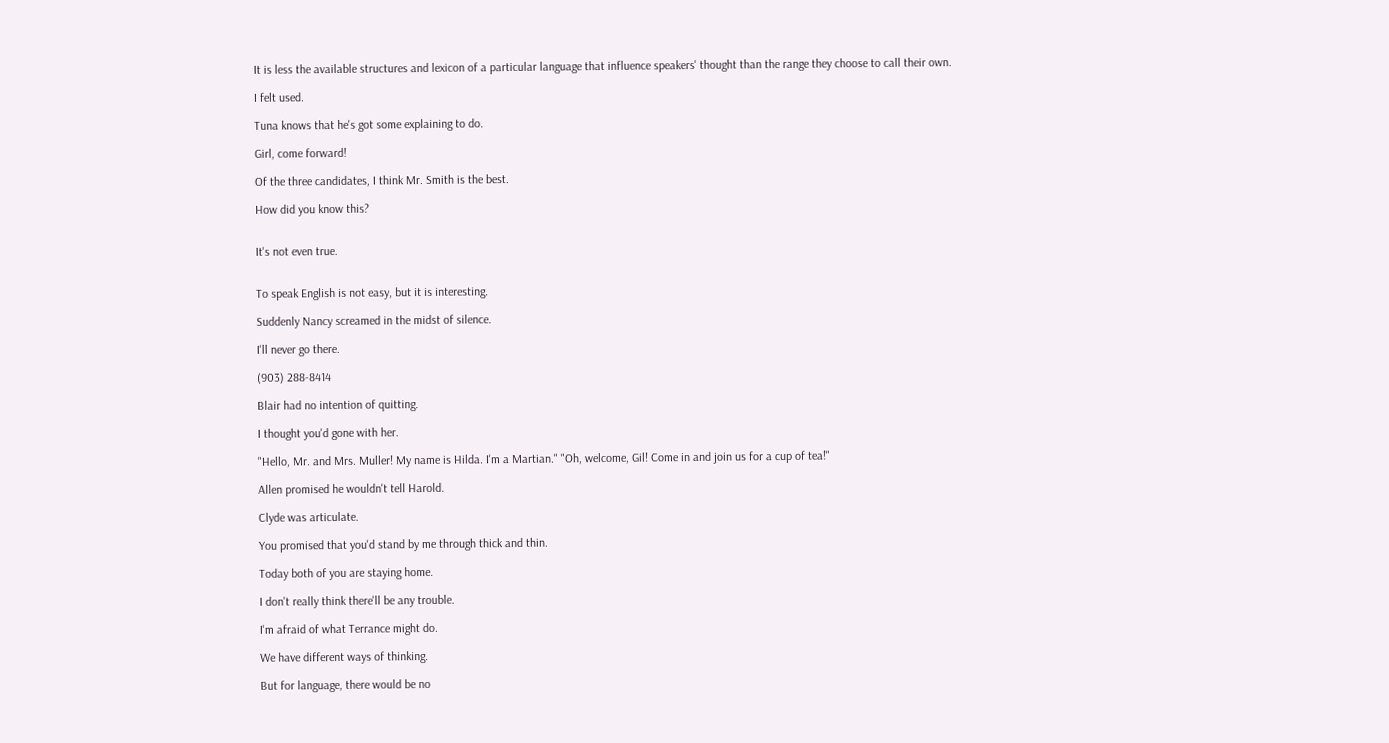It is less the available structures and lexicon of a particular language that influence speakers' thought than the range they choose to call their own.

I felt used.

Tuna knows that he's got some explaining to do.

Girl, come forward!

Of the three candidates, I think Mr. Smith is the best.

How did you know this?


It's not even true.


To speak English is not easy, but it is interesting.

Suddenly Nancy screamed in the midst of silence.

I'll never go there.

(903) 288-8414

Blair had no intention of quitting.

I thought you'd gone with her.

"Hello, Mr. and Mrs. Muller! My name is Hilda. I'm a Martian." "Oh, welcome, Gil! Come in and join us for a cup of tea!"

Allen promised he wouldn't tell Harold.

Clyde was articulate.

You promised that you'd stand by me through thick and thin.

Today both of you are staying home.

I don't really think there'll be any trouble.

I'm afraid of what Terrance might do.

We have different ways of thinking.

But for language, there would be no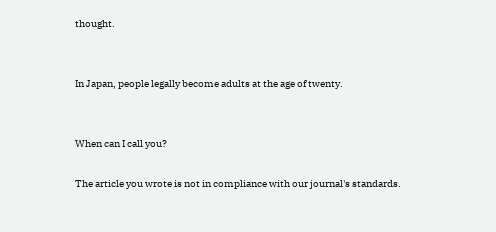thought.


In Japan, people legally become adults at the age of twenty.


When can I call you?

The article you wrote is not in compliance with our journal's standards.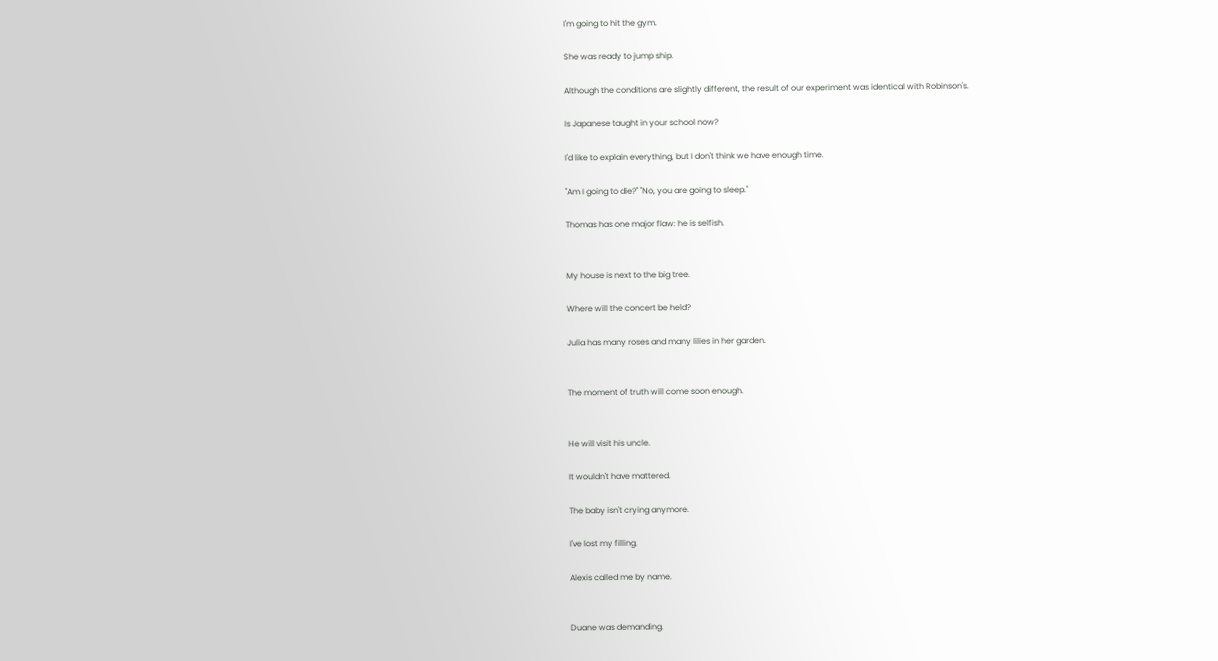I'm going to hit the gym.

She was ready to jump ship.

Although the conditions are slightly different, the result of our experiment was identical with Robinson's.

Is Japanese taught in your school now?

I'd like to explain everything, but I don't think we have enough time.

"Am I going to die?" "No, you are going to sleep."

Thomas has one major flaw: he is selfish.


My house is next to the big tree.

Where will the concert be held?

Julia has many roses and many lilies in her garden.


The moment of truth will come soon enough.


He will visit his uncle.

It wouldn't have mattered.

The baby isn't crying anymore.

I've lost my filling.

Alexis called me by name.


Duane was demanding.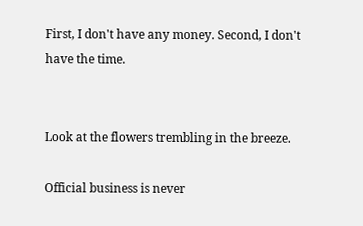First, I don't have any money. Second, I don't have the time.


Look at the flowers trembling in the breeze.

Official business is never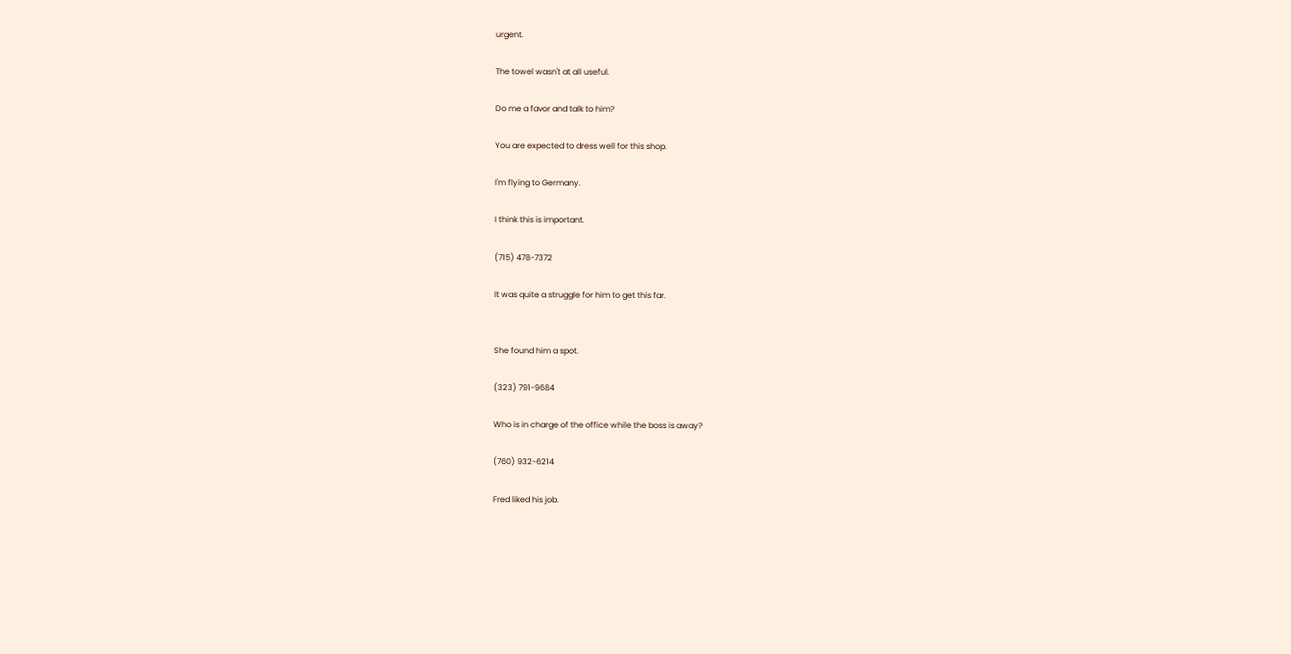urgent.

The towel wasn't at all useful.

Do me a favor and talk to him?

You are expected to dress well for this shop.

I'm flying to Germany.

I think this is important.

(715) 478-7372

It was quite a struggle for him to get this far.


She found him a spot.

(323) 791-9684

Who is in charge of the office while the boss is away?

(760) 932-6214

Fred liked his job.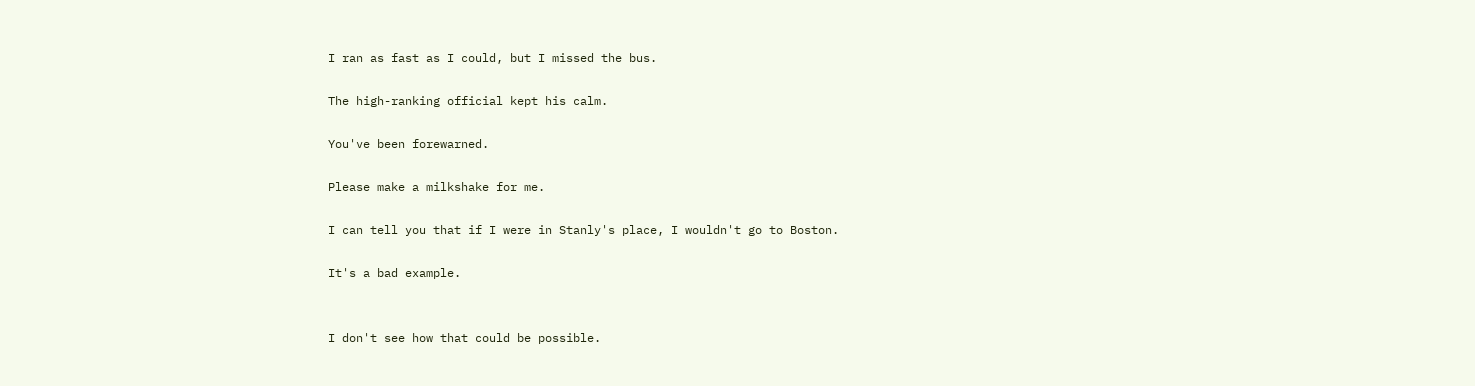I ran as fast as I could, but I missed the bus.

The high-ranking official kept his calm.

You've been forewarned.

Please make a milkshake for me.

I can tell you that if I were in Stanly's place, I wouldn't go to Boston.

It's a bad example.


I don't see how that could be possible.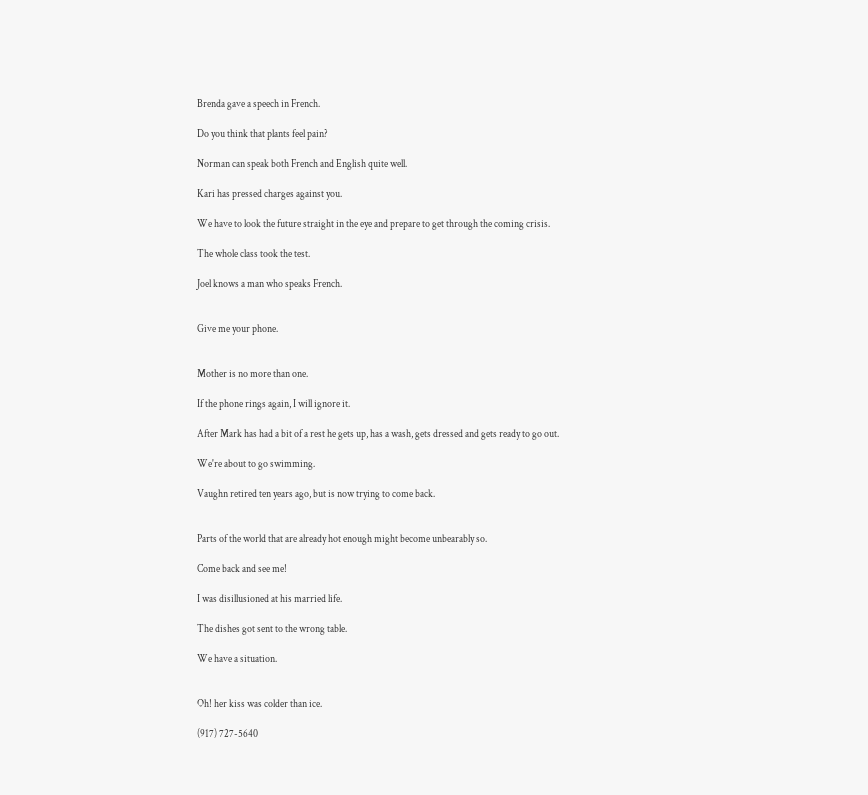Brenda gave a speech in French.

Do you think that plants feel pain?

Norman can speak both French and English quite well.

Kari has pressed charges against you.

We have to look the future straight in the eye and prepare to get through the coming crisis.

The whole class took the test.

Joel knows a man who speaks French.


Give me your phone.


Mother is no more than one.

If the phone rings again, I will ignore it.

After Mark has had a bit of a rest he gets up, has a wash, gets dressed and gets ready to go out.

We're about to go swimming.

Vaughn retired ten years ago, but is now trying to come back.


Parts of the world that are already hot enough might become unbearably so.

Come back and see me!

I was disillusioned at his married life.

The dishes got sent to the wrong table.

We have a situation.


Oh! her kiss was colder than ice.

(917) 727-5640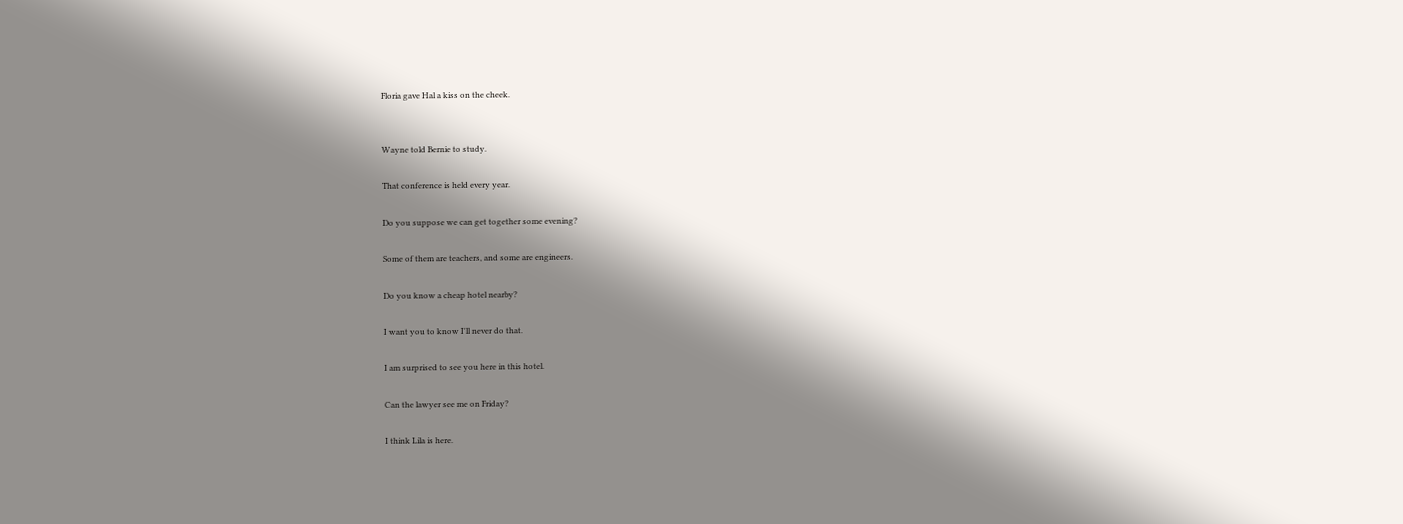Floria gave Hal a kiss on the cheek.


Wayne told Bernie to study.

That conference is held every year.

Do you suppose we can get together some evening?

Some of them are teachers, and some are engineers.

Do you know a cheap hotel nearby?

I want you to know I'll never do that.

I am surprised to see you here in this hotel.

Can the lawyer see me on Friday?

I think Lila is here.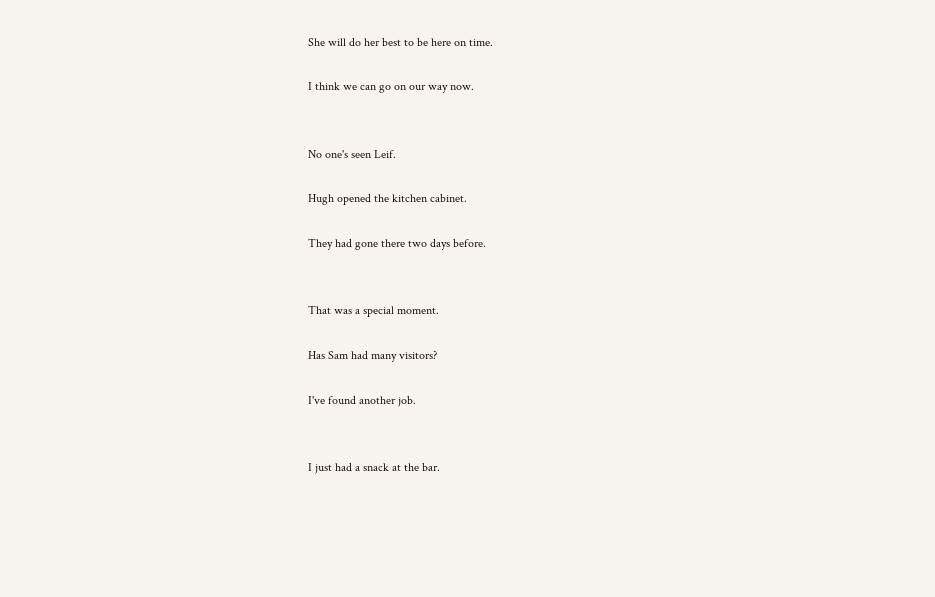She will do her best to be here on time.

I think we can go on our way now.


No one's seen Leif.

Hugh opened the kitchen cabinet.

They had gone there two days before.


That was a special moment.

Has Sam had many visitors?

I've found another job.


I just had a snack at the bar.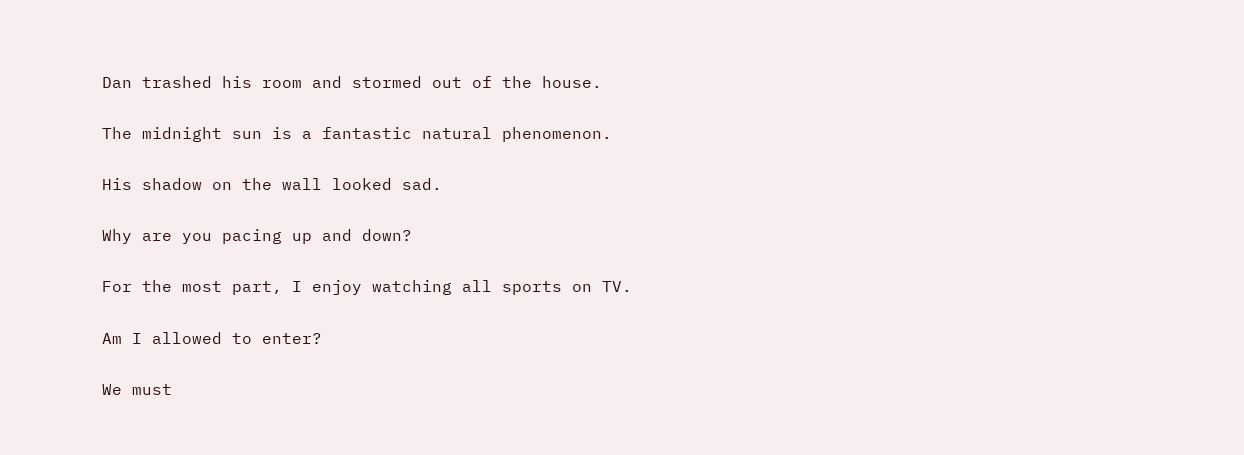Dan trashed his room and stormed out of the house.

The midnight sun is a fantastic natural phenomenon.

His shadow on the wall looked sad.

Why are you pacing up and down?

For the most part, I enjoy watching all sports on TV.

Am I allowed to enter?

We must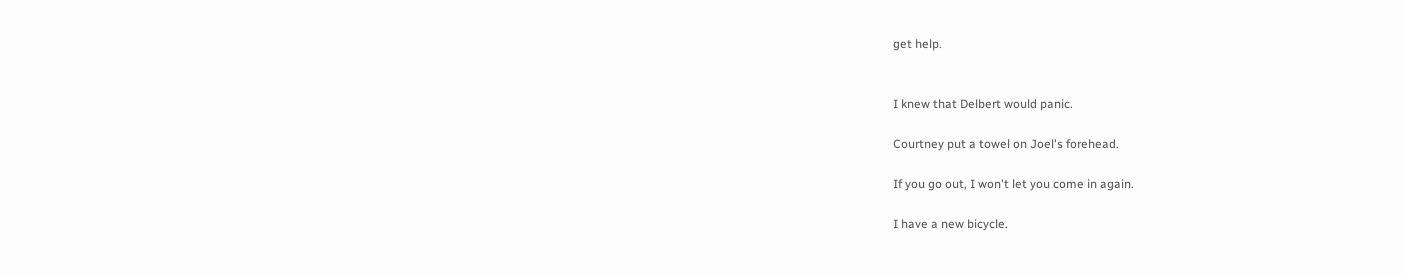get help.


I knew that Delbert would panic.

Courtney put a towel on Joel's forehead.

If you go out, I won't let you come in again.

I have a new bicycle.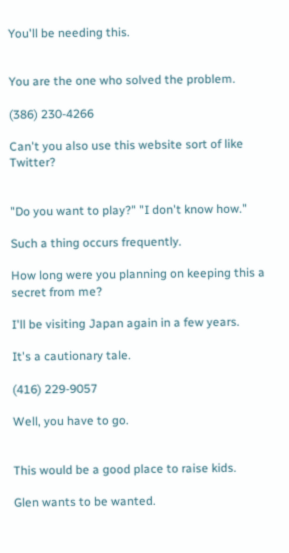You'll be needing this.


You are the one who solved the problem.

(386) 230-4266

Can't you also use this website sort of like Twitter?


"Do you want to play?" "I don't know how."

Such a thing occurs frequently.

How long were you planning on keeping this a secret from me?

I'll be visiting Japan again in a few years.

It's a cautionary tale.

(416) 229-9057

Well, you have to go.


This would be a good place to raise kids.

Glen wants to be wanted.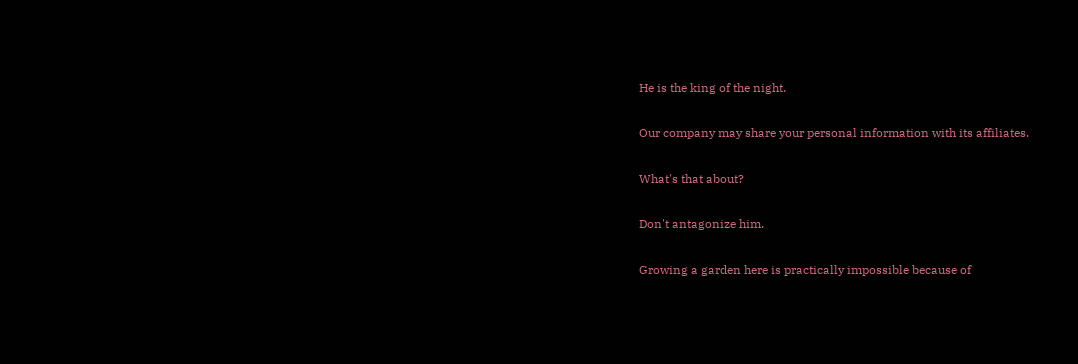He is the king of the night.

Our company may share your personal information with its affiliates.

What's that about?

Don't antagonize him.

Growing a garden here is practically impossible because of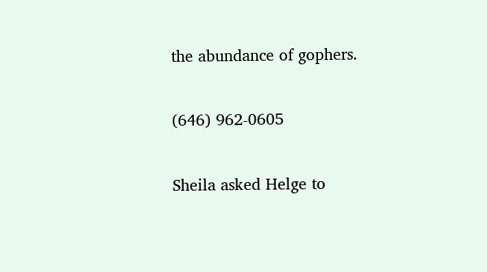the abundance of gophers.

(646) 962-0605

Sheila asked Helge to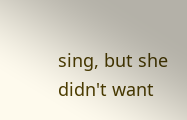sing, but she didn't want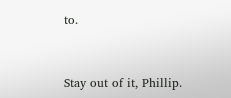to.


Stay out of it, Phillip.